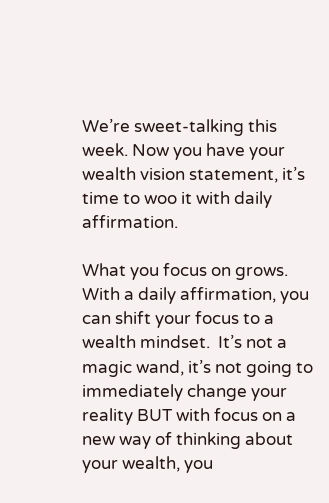We’re sweet-talking this week. Now you have your wealth vision statement, it’s time to woo it with daily affirmation.

What you focus on grows.  With a daily affirmation, you can shift your focus to a wealth mindset.  It’s not a magic wand, it’s not going to immediately change your reality BUT with focus on a new way of thinking about your wealth, you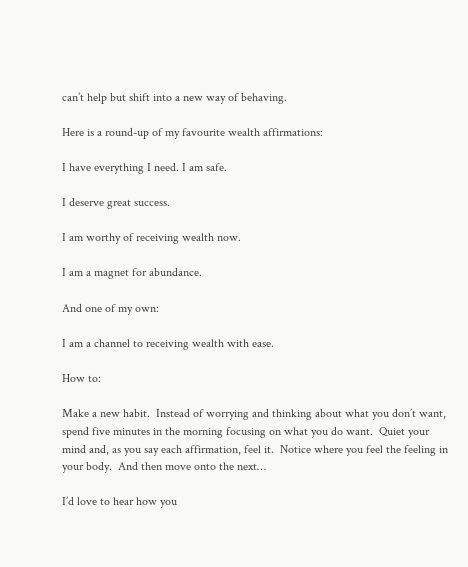can’t help but shift into a new way of behaving.

Here is a round-up of my favourite wealth affirmations:

I have everything I need. I am safe.

I deserve great success.

I am worthy of receiving wealth now.

I am a magnet for abundance.

And one of my own:

I am a channel to receiving wealth with ease.

How to:

Make a new habit.  Instead of worrying and thinking about what you don’t want, spend five minutes in the morning focusing on what you do want.  Quiet your mind and, as you say each affirmation, feel it.  Notice where you feel the feeling in your body.  And then move onto the next…

I’d love to hear how you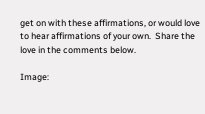get on with these affirmations, or would love to hear affirmations of your own.  Share the love in the comments below.

Image: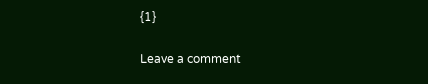{1}

Leave a comment